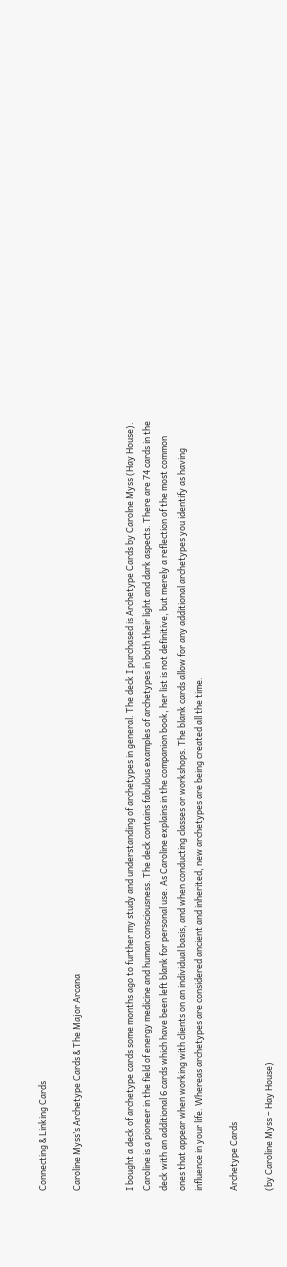Connecting & Linking Cards

Caroline Myss’s Archetype Cards & The Major Arcana


I bought a deck of archetype cards some months ago to further my study and understanding of archetypes in general. The deck I purchased is Archetype Cards by Carolne Myss (Hay House). Caroline is a pioneer in the field of energy medicine and human consciousness. The deck contains fabulous examples of archetypes in both their light and dark aspects. There are 74 cards in the deck with an additional 6 cards which have been left blank for personal use. As Caroline explains in the companion book, her list is not definitive, but merely a reflection of the most common ones that appear when working with clients on an individual basis, and when conducting classes or workshops. The blank cards allow for any additional archetypes you identify as having influence in your life. Whereas archetypes are considered ancient and inherited, new archetypes are being created all the time.

Archetype Cards

(by Caroline Myss – Hay House)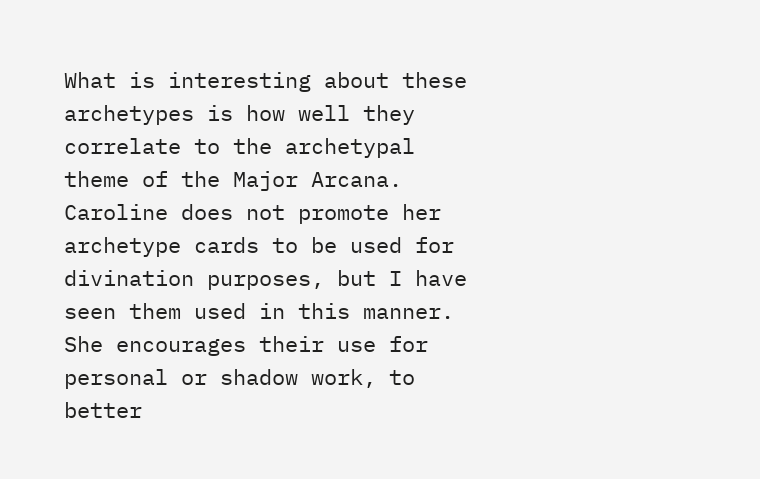What is interesting about these archetypes is how well they correlate to the archetypal theme of the Major Arcana. Caroline does not promote her archetype cards to be used for divination purposes, but I have seen them used in this manner. She encourages their use for personal or shadow work, to better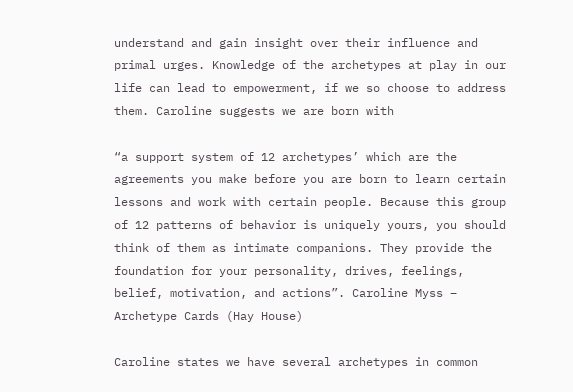understand and gain insight over their influence and primal urges. Knowledge of the archetypes at play in our life can lead to empowerment, if we so choose to address them. Caroline suggests we are born with

“a support system of 12 archetypes’ which are the agreements you make before you are born to learn certain lessons and work with certain people. Because this group of 12 patterns of behavior is uniquely yours, you should think of them as intimate companions. They provide the foundation for your personality, drives, feelings, belief, motivation, and actions”. Caroline Myss – Archetype Cards (Hay House)

Caroline states we have several archetypes in common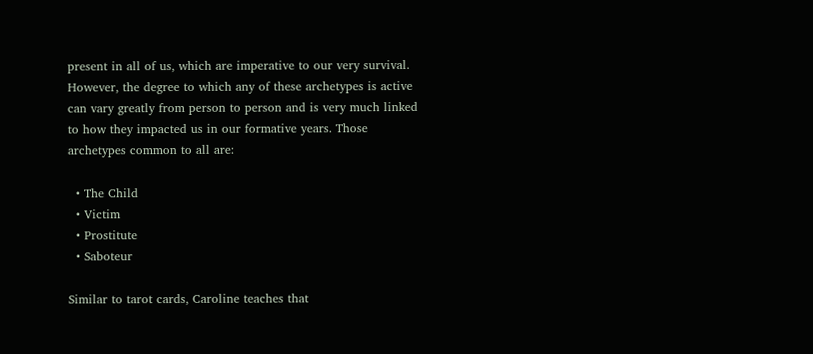present in all of us, which are imperative to our very survival. However, the degree to which any of these archetypes is active can vary greatly from person to person and is very much linked to how they impacted us in our formative years. Those archetypes common to all are:

  • The Child
  • Victim
  • Prostitute
  • Saboteur

Similar to tarot cards, Caroline teaches that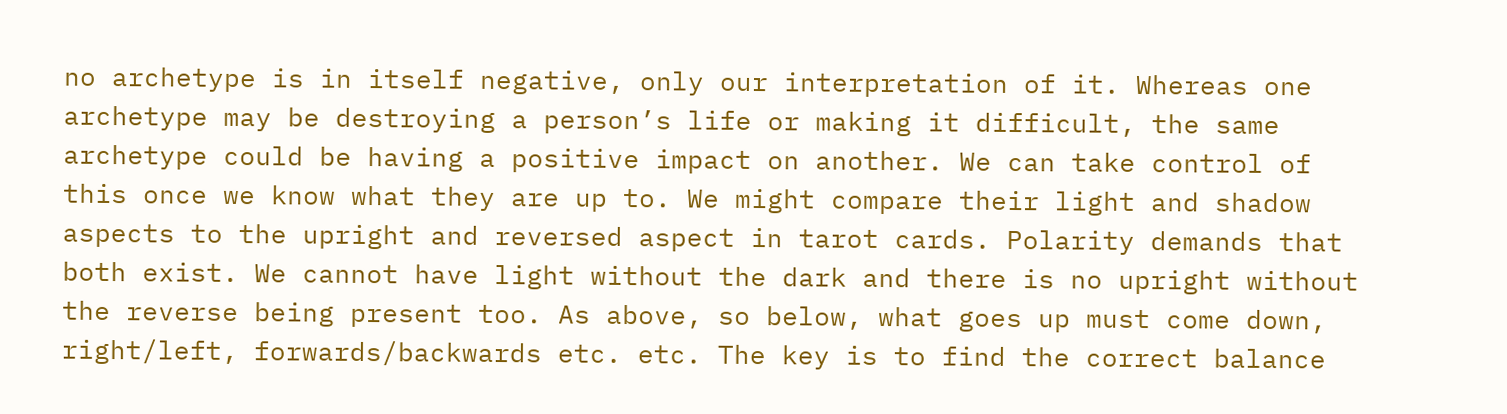no archetype is in itself negative, only our interpretation of it. Whereas one archetype may be destroying a person’s life or making it difficult, the same archetype could be having a positive impact on another. We can take control of this once we know what they are up to. We might compare their light and shadow aspects to the upright and reversed aspect in tarot cards. Polarity demands that both exist. We cannot have light without the dark and there is no upright without the reverse being present too. As above, so below, what goes up must come down, right/left, forwards/backwards etc. etc. The key is to find the correct balance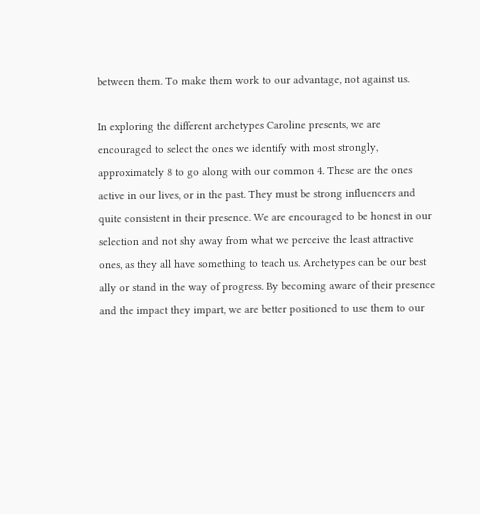between them. To make them work to our advantage, not against us.

In exploring the different archetypes Caroline presents, we are encouraged to select the ones we identify with most strongly, approximately 8 to go along with our common 4. These are the ones active in our lives, or in the past. They must be strong influencers and quite consistent in their presence. We are encouraged to be honest in our selection and not shy away from what we perceive the least attractive ones, as they all have something to teach us. Archetypes can be our best ally or stand in the way of progress. By becoming aware of their presence and the impact they impart, we are better positioned to use them to our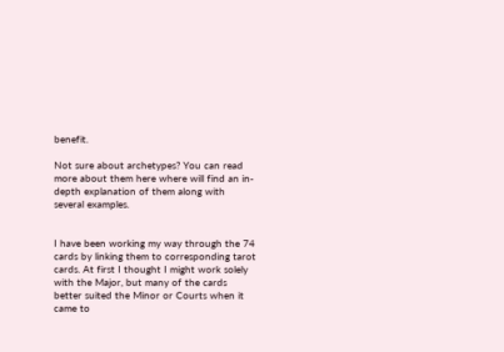benefit.

Not sure about archetypes? You can read more about them here where will find an in-depth explanation of them along with several examples.


I have been working my way through the 74 cards by linking them to corresponding tarot cards. At first I thought I might work solely with the Major, but many of the cards better suited the Minor or Courts when it came to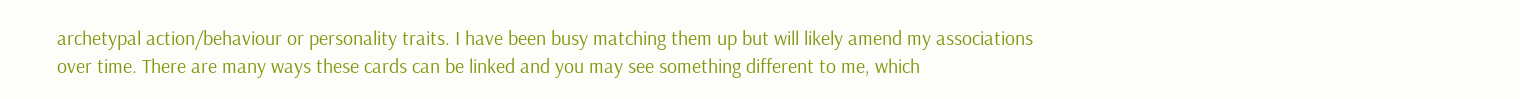archetypal action/behaviour or personality traits. I have been busy matching them up but will likely amend my associations over time. There are many ways these cards can be linked and you may see something different to me, which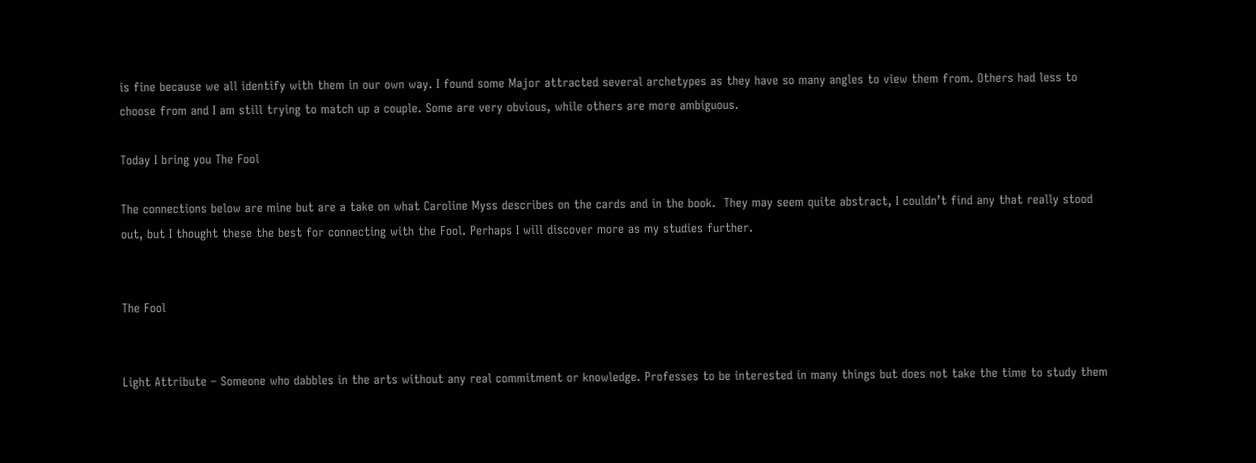is fine because we all identify with them in our own way. I found some Major attracted several archetypes as they have so many angles to view them from. Others had less to choose from and I am still trying to match up a couple. Some are very obvious, while others are more ambiguous.

Today I bring you The Fool

The connections below are mine but are a take on what Caroline Myss describes on the cards and in the book.  They may seem quite abstract, I couldn’t find any that really stood out, but I thought these the best for connecting with the Fool. Perhaps I will discover more as my studies further.


The Fool


Light Attribute – Someone who dabbles in the arts without any real commitment or knowledge. Professes to be interested in many things but does not take the time to study them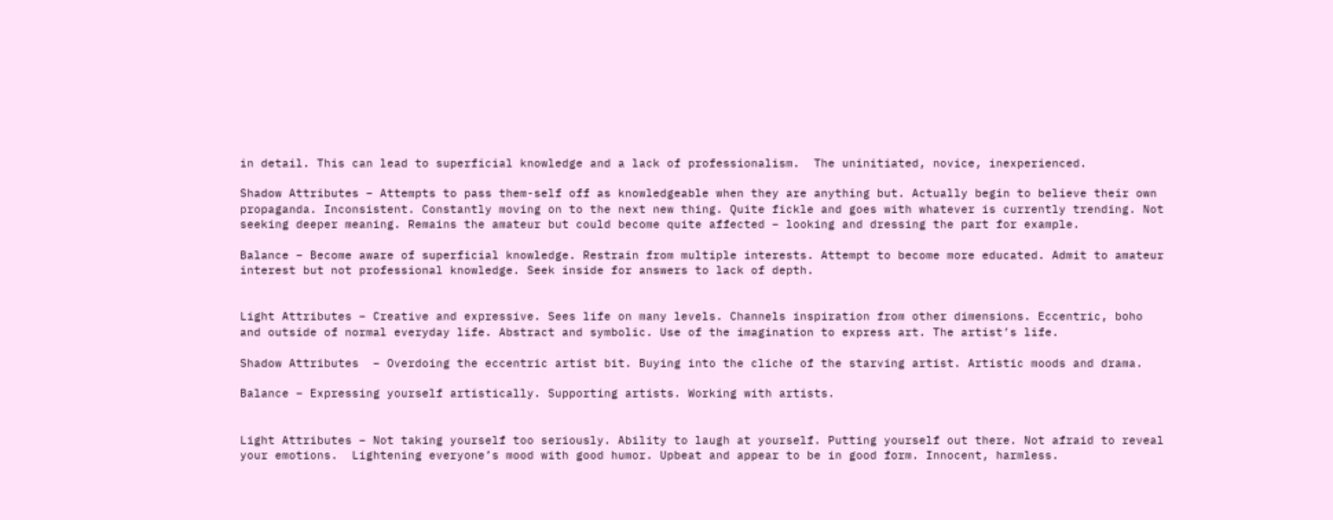in detail. This can lead to superficial knowledge and a lack of professionalism.  The uninitiated, novice, inexperienced.

Shadow Attributes – Attempts to pass them-self off as knowledgeable when they are anything but. Actually begin to believe their own propaganda. Inconsistent. Constantly moving on to the next new thing. Quite fickle and goes with whatever is currently trending. Not seeking deeper meaning. Remains the amateur but could become quite affected – looking and dressing the part for example.

Balance – Become aware of superficial knowledge. Restrain from multiple interests. Attempt to become more educated. Admit to amateur interest but not professional knowledge. Seek inside for answers to lack of depth.


Light Attributes – Creative and expressive. Sees life on many levels. Channels inspiration from other dimensions. Eccentric, boho and outside of normal everyday life. Abstract and symbolic. Use of the imagination to express art. The artist’s life.

Shadow Attributes  – Overdoing the eccentric artist bit. Buying into the cliche of the starving artist. Artistic moods and drama.

Balance – Expressing yourself artistically. Supporting artists. Working with artists.


Light Attributes – Not taking yourself too seriously. Ability to laugh at yourself. Putting yourself out there. Not afraid to reveal your emotions.  Lightening everyone’s mood with good humor. Upbeat and appear to be in good form. Innocent, harmless.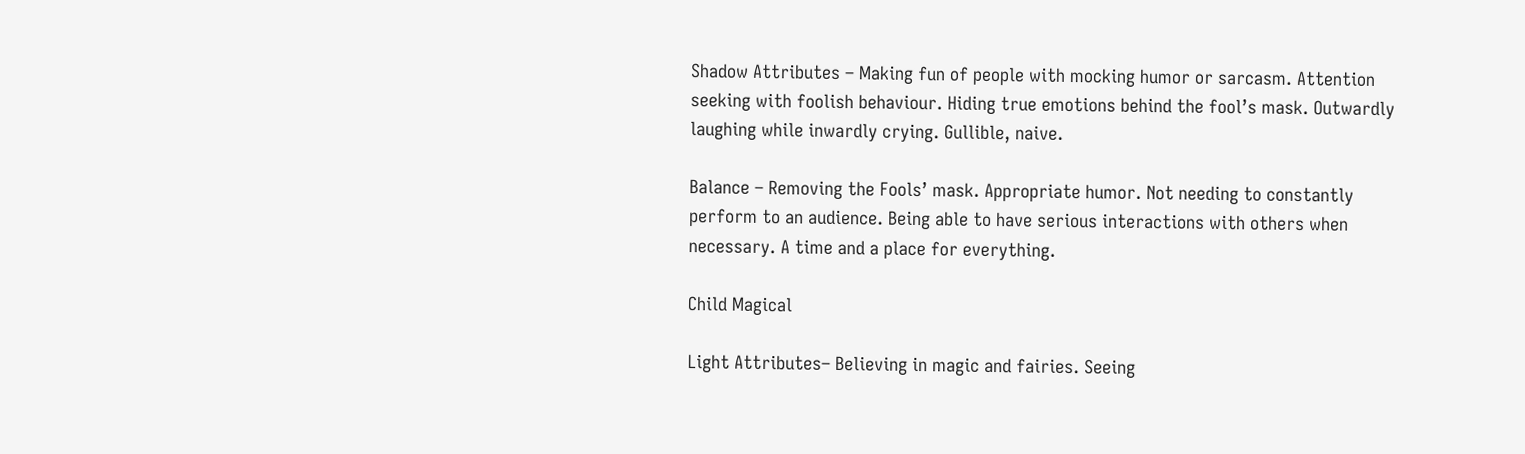Shadow Attributes – Making fun of people with mocking humor or sarcasm. Attention seeking with foolish behaviour. Hiding true emotions behind the fool’s mask. Outwardly laughing while inwardly crying. Gullible, naive.

Balance – Removing the Fools’ mask. Appropriate humor. Not needing to constantly perform to an audience. Being able to have serious interactions with others when necessary. A time and a place for everything.

Child Magical

Light Attributes– Believing in magic and fairies. Seeing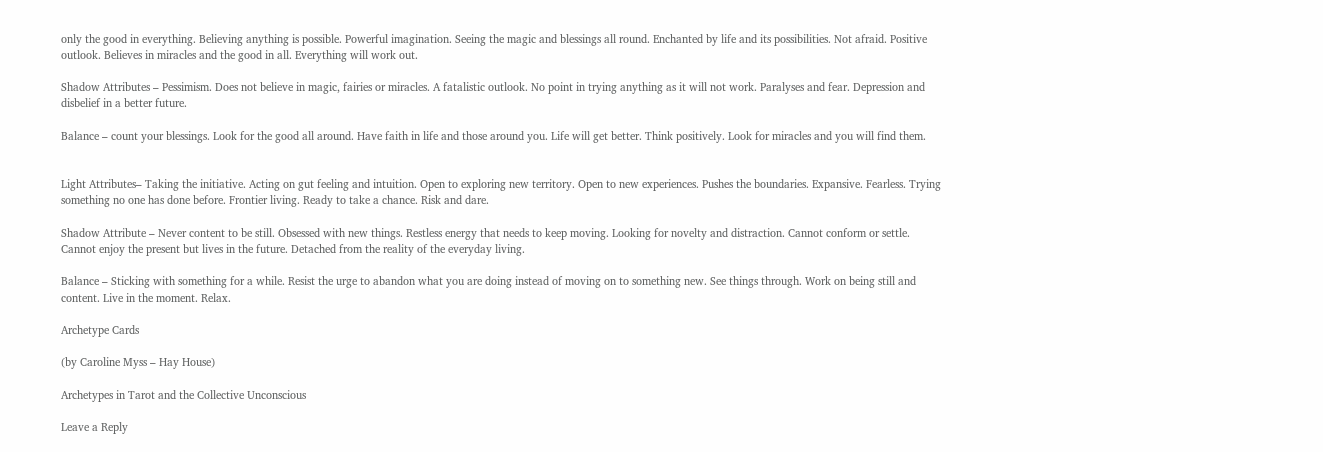only the good in everything. Believing anything is possible. Powerful imagination. Seeing the magic and blessings all round. Enchanted by life and its possibilities. Not afraid. Positive outlook. Believes in miracles and the good in all. Everything will work out.

Shadow Attributes – Pessimism. Does not believe in magic, fairies or miracles. A fatalistic outlook. No point in trying anything as it will not work. Paralyses and fear. Depression and disbelief in a better future.

Balance – count your blessings. Look for the good all around. Have faith in life and those around you. Life will get better. Think positively. Look for miracles and you will find them.


Light Attributes– Taking the initiative. Acting on gut feeling and intuition. Open to exploring new territory. Open to new experiences. Pushes the boundaries. Expansive. Fearless. Trying something no one has done before. Frontier living. Ready to take a chance. Risk and dare.

Shadow Attribute – Never content to be still. Obsessed with new things. Restless energy that needs to keep moving. Looking for novelty and distraction. Cannot conform or settle. Cannot enjoy the present but lives in the future. Detached from the reality of the everyday living.

Balance – Sticking with something for a while. Resist the urge to abandon what you are doing instead of moving on to something new. See things through. Work on being still and content. Live in the moment. Relax.

Archetype Cards

(by Caroline Myss – Hay House)

Archetypes in Tarot and the Collective Unconscious

Leave a Reply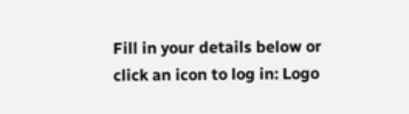Fill in your details below or click an icon to log in: Logo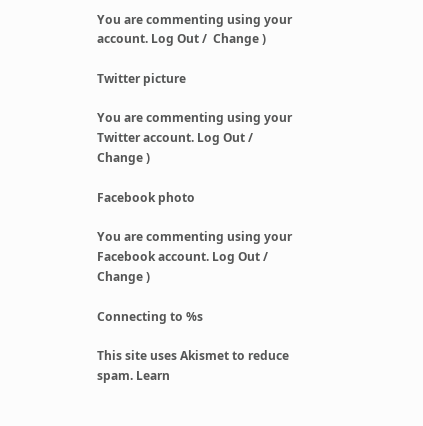You are commenting using your account. Log Out /  Change )

Twitter picture

You are commenting using your Twitter account. Log Out /  Change )

Facebook photo

You are commenting using your Facebook account. Log Out /  Change )

Connecting to %s

This site uses Akismet to reduce spam. Learn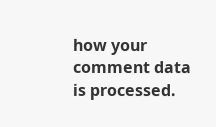how your comment data is processed.